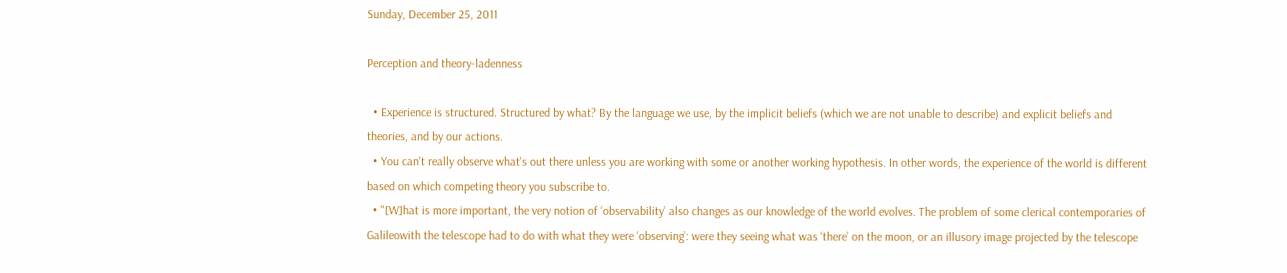Sunday, December 25, 2011

Perception and theory-ladenness

  • Experience is structured. Structured by what? By the language we use, by the implicit beliefs (which we are not unable to describe) and explicit beliefs and theories, and by our actions.
  • You can't really observe what's out there unless you are working with some or another working hypothesis. In other words, the experience of the world is different based on which competing theory you subscribe to.
  • "[W]hat is more important, the very notion of ‘observability’ also changes as our knowledge of the world evolves. The problem of some clerical contemporaries of Galileowith the telescope had to do with what they were ‘observing’: were they seeing what was ‘there’ on the moon, or an illusory image projected by the telescope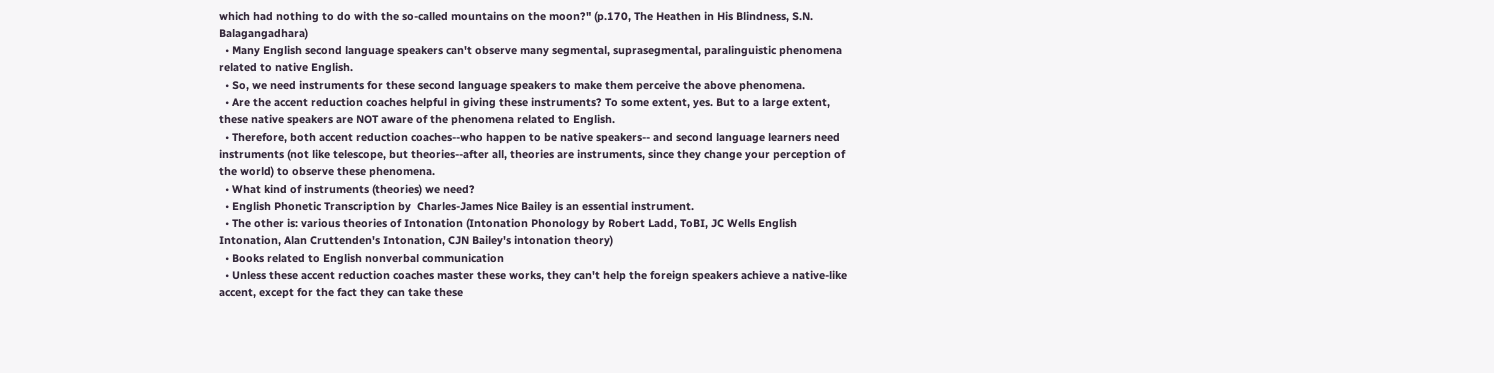which had nothing to do with the so-called mountains on the moon?" (p.170, The Heathen in His Blindness, S.N. Balagangadhara)
  • Many English second language speakers can't observe many segmental, suprasegmental, paralinguistic phenomena related to native English.
  • So, we need instruments for these second language speakers to make them perceive the above phenomena.
  • Are the accent reduction coaches helpful in giving these instruments? To some extent, yes. But to a large extent, these native speakers are NOT aware of the phenomena related to English.
  • Therefore, both accent reduction coaches--who happen to be native speakers-- and second language learners need instruments (not like telescope, but theories--after all, theories are instruments, since they change your perception of the world) to observe these phenomena.
  • What kind of instruments (theories) we need?
  • English Phonetic Transcription by  Charles-James Nice Bailey is an essential instrument.
  • The other is: various theories of Intonation (Intonation Phonology by Robert Ladd, ToBI, JC Wells English Intonation, Alan Cruttenden's Intonation, CJN Bailey's intonation theory)
  • Books related to English nonverbal communication
  • Unless these accent reduction coaches master these works, they can't help the foreign speakers achieve a native-like accent, except for the fact they can take these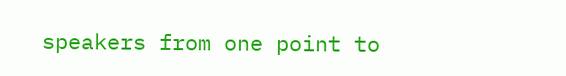speakers from one point to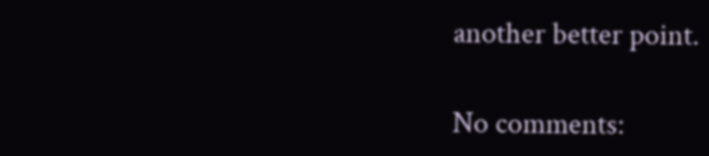another better point.

No comments: